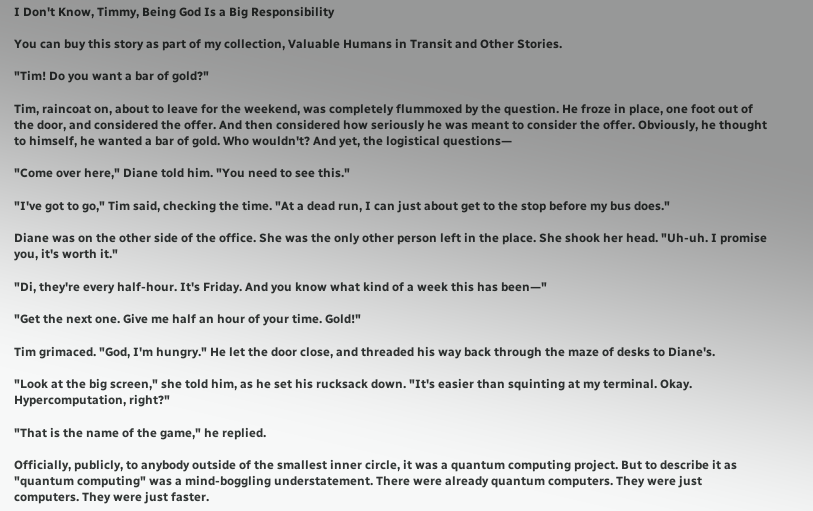I Don't Know, Timmy, Being God Is a Big Responsibility

You can buy this story as part of my collection, Valuable Humans in Transit and Other Stories.

"Tim! Do you want a bar of gold?"

Tim, raincoat on, about to leave for the weekend, was completely flummoxed by the question. He froze in place, one foot out of the door, and considered the offer. And then considered how seriously he was meant to consider the offer. Obviously, he thought to himself, he wanted a bar of gold. Who wouldn't? And yet, the logistical questions—

"Come over here," Diane told him. "You need to see this."

"I've got to go," Tim said, checking the time. "At a dead run, I can just about get to the stop before my bus does."

Diane was on the other side of the office. She was the only other person left in the place. She shook her head. "Uh-uh. I promise you, it's worth it."

"Di, they're every half-hour. It's Friday. And you know what kind of a week this has been—"

"Get the next one. Give me half an hour of your time. Gold!"

Tim grimaced. "God, I'm hungry." He let the door close, and threaded his way back through the maze of desks to Diane's.

"Look at the big screen," she told him, as he set his rucksack down. "It's easier than squinting at my terminal. Okay. Hypercomputation, right?"

"That is the name of the game," he replied.

Officially, publicly, to anybody outside of the smallest inner circle, it was a quantum computing project. But to describe it as "quantum computing" was a mind-boggling understatement. There were already quantum computers. They were just computers. They were just faster.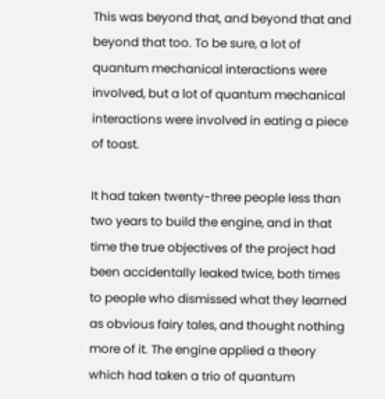This was beyond that, and beyond that and beyond that too. To be sure, a lot of quantum mechanical interactions were involved, but a lot of quantum mechanical interactions were involved in eating a piece of toast.

It had taken twenty-three people less than two years to build the engine, and in that time the true objectives of the project had been accidentally leaked twice, both times to people who dismissed what they learned as obvious fairy tales, and thought nothing more of it. The engine applied a theory which had taken a trio of quantum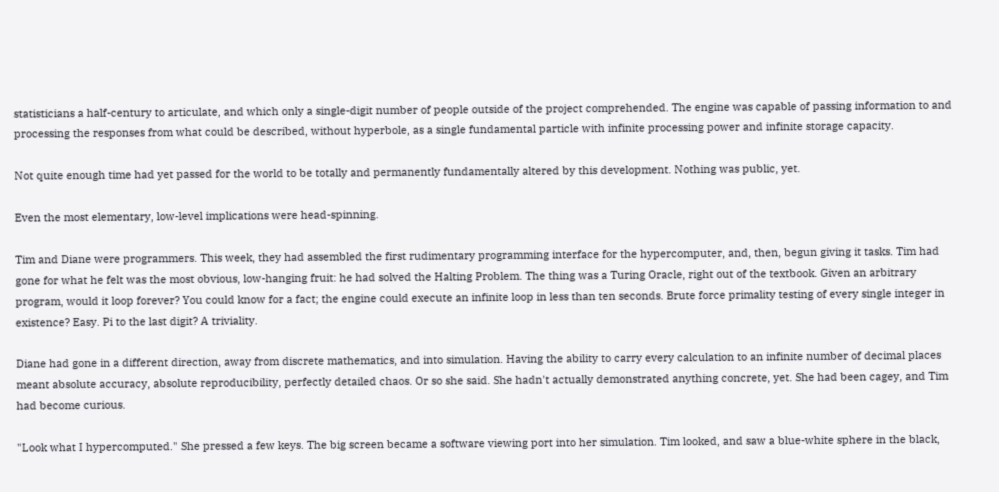statisticians a half-century to articulate, and which only a single-digit number of people outside of the project comprehended. The engine was capable of passing information to and processing the responses from what could be described, without hyperbole, as a single fundamental particle with infinite processing power and infinite storage capacity.

Not quite enough time had yet passed for the world to be totally and permanently fundamentally altered by this development. Nothing was public, yet.

Even the most elementary, low-level implications were head-spinning.

Tim and Diane were programmers. This week, they had assembled the first rudimentary programming interface for the hypercomputer, and, then, begun giving it tasks. Tim had gone for what he felt was the most obvious, low-hanging fruit: he had solved the Halting Problem. The thing was a Turing Oracle, right out of the textbook. Given an arbitrary program, would it loop forever? You could know for a fact; the engine could execute an infinite loop in less than ten seconds. Brute force primality testing of every single integer in existence? Easy. Pi to the last digit? A triviality.

Diane had gone in a different direction, away from discrete mathematics, and into simulation. Having the ability to carry every calculation to an infinite number of decimal places meant absolute accuracy, absolute reproducibility, perfectly detailed chaos. Or so she said. She hadn't actually demonstrated anything concrete, yet. She had been cagey, and Tim had become curious.

"Look what I hypercomputed." She pressed a few keys. The big screen became a software viewing port into her simulation. Tim looked, and saw a blue-white sphere in the black,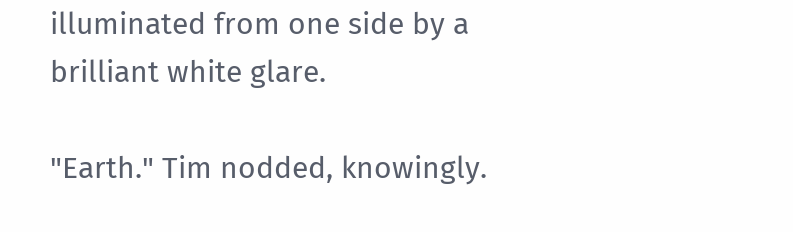illuminated from one side by a brilliant white glare.

"Earth." Tim nodded, knowingly.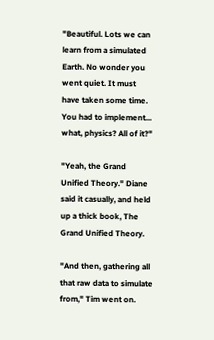"Beautiful. Lots we can learn from a simulated Earth. No wonder you went quiet. It must have taken some time. You had to implement... what, physics? All of it?"

"Yeah, the Grand Unified Theory." Diane said it casually, and held up a thick book, The Grand Unified Theory.

"And then, gathering all that raw data to simulate from," Tim went on.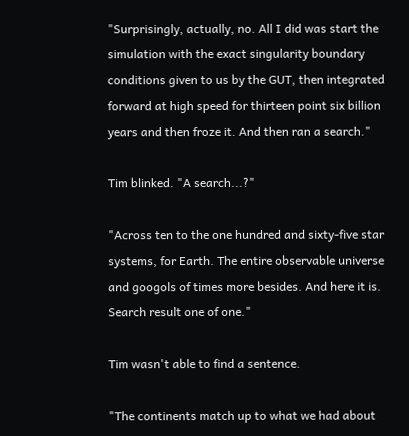"Surprisingly, actually, no. All I did was start the simulation with the exact singularity boundary conditions given to us by the GUT, then integrated forward at high speed for thirteen point six billion years and then froze it. And then ran a search."

Tim blinked. "A search...?"

"Across ten to the one hundred and sixty-five star systems, for Earth. The entire observable universe and googols of times more besides. And here it is. Search result one of one."

Tim wasn't able to find a sentence.

"The continents match up to what we had about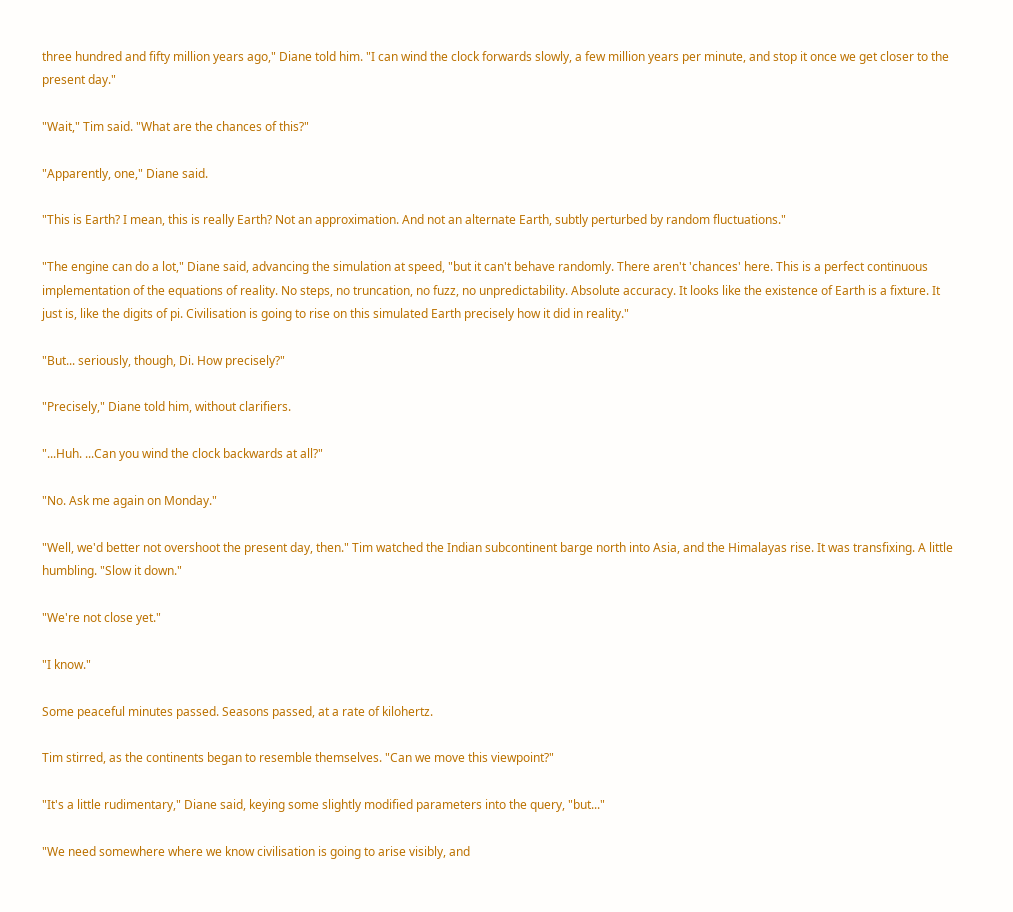three hundred and fifty million years ago," Diane told him. "I can wind the clock forwards slowly, a few million years per minute, and stop it once we get closer to the present day."

"Wait," Tim said. "What are the chances of this?"

"Apparently, one," Diane said.

"This is Earth? I mean, this is really Earth? Not an approximation. And not an alternate Earth, subtly perturbed by random fluctuations."

"The engine can do a lot," Diane said, advancing the simulation at speed, "but it can't behave randomly. There aren't 'chances' here. This is a perfect continuous implementation of the equations of reality. No steps, no truncation, no fuzz, no unpredictability. Absolute accuracy. It looks like the existence of Earth is a fixture. It just is, like the digits of pi. Civilisation is going to rise on this simulated Earth precisely how it did in reality."

"But... seriously, though, Di. How precisely?"

"Precisely," Diane told him, without clarifiers.

"...Huh. ...Can you wind the clock backwards at all?"

"No. Ask me again on Monday."

"Well, we'd better not overshoot the present day, then." Tim watched the Indian subcontinent barge north into Asia, and the Himalayas rise. It was transfixing. A little humbling. "Slow it down."

"We're not close yet."

"I know."

Some peaceful minutes passed. Seasons passed, at a rate of kilohertz.

Tim stirred, as the continents began to resemble themselves. "Can we move this viewpoint?"

"It's a little rudimentary," Diane said, keying some slightly modified parameters into the query, "but..."

"We need somewhere where we know civilisation is going to arise visibly, and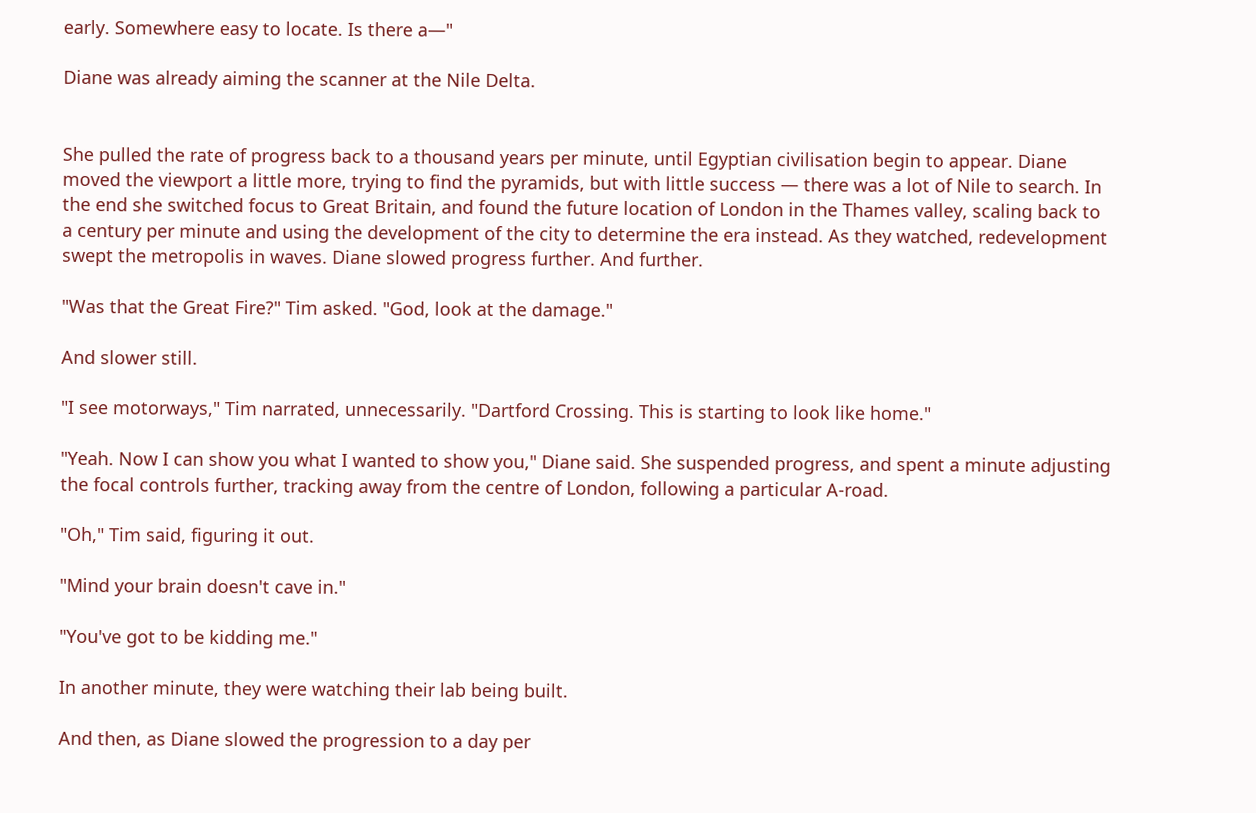early. Somewhere easy to locate. Is there a—"

Diane was already aiming the scanner at the Nile Delta.


She pulled the rate of progress back to a thousand years per minute, until Egyptian civilisation begin to appear. Diane moved the viewport a little more, trying to find the pyramids, but with little success — there was a lot of Nile to search. In the end she switched focus to Great Britain, and found the future location of London in the Thames valley, scaling back to a century per minute and using the development of the city to determine the era instead. As they watched, redevelopment swept the metropolis in waves. Diane slowed progress further. And further.

"Was that the Great Fire?" Tim asked. "God, look at the damage."

And slower still.

"I see motorways," Tim narrated, unnecessarily. "Dartford Crossing. This is starting to look like home."

"Yeah. Now I can show you what I wanted to show you," Diane said. She suspended progress, and spent a minute adjusting the focal controls further, tracking away from the centre of London, following a particular A-road.

"Oh," Tim said, figuring it out.

"Mind your brain doesn't cave in."

"You've got to be kidding me."

In another minute, they were watching their lab being built.

And then, as Diane slowed the progression to a day per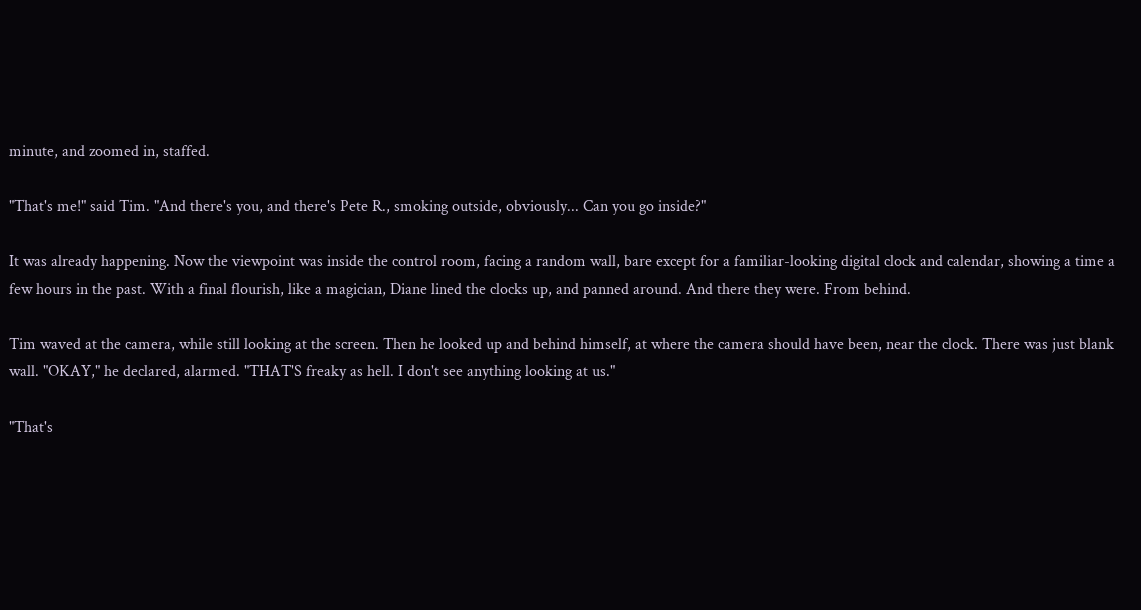minute, and zoomed in, staffed.

"That's me!" said Tim. "And there's you, and there's Pete R., smoking outside, obviously... Can you go inside?"

It was already happening. Now the viewpoint was inside the control room, facing a random wall, bare except for a familiar-looking digital clock and calendar, showing a time a few hours in the past. With a final flourish, like a magician, Diane lined the clocks up, and panned around. And there they were. From behind.

Tim waved at the camera, while still looking at the screen. Then he looked up and behind himself, at where the camera should have been, near the clock. There was just blank wall. "OKAY," he declared, alarmed. "THAT'S freaky as hell. I don't see anything looking at us."

"That's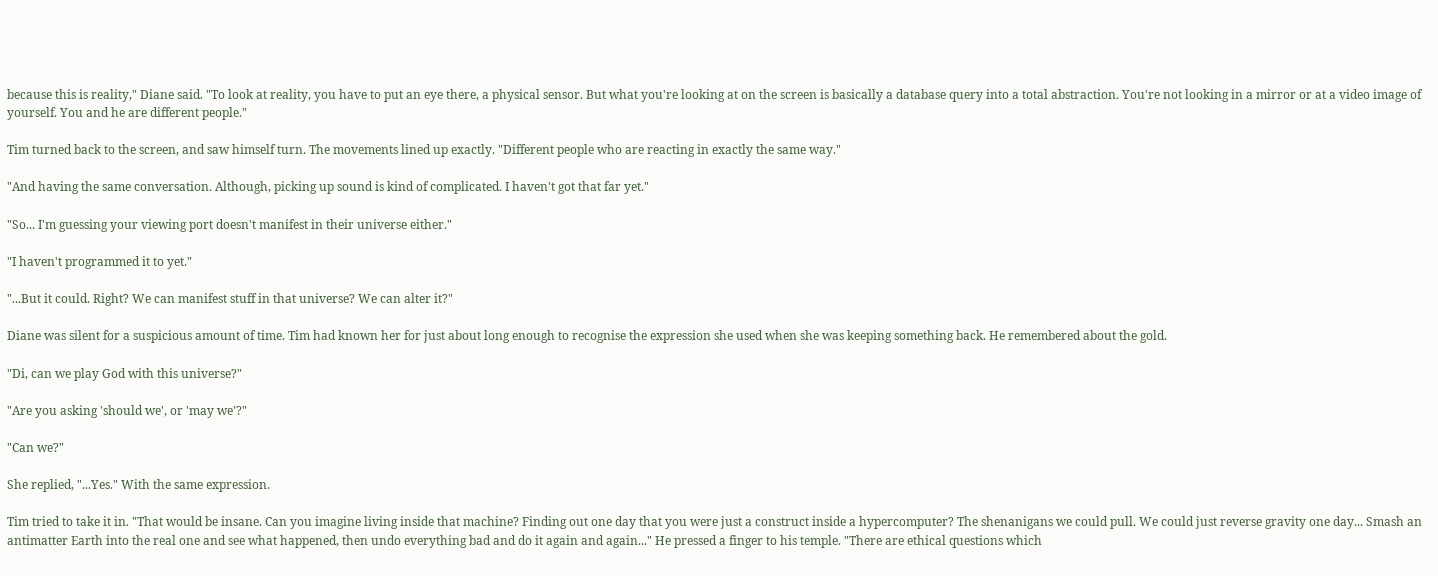because this is reality," Diane said. "To look at reality, you have to put an eye there, a physical sensor. But what you're looking at on the screen is basically a database query into a total abstraction. You're not looking in a mirror or at a video image of yourself. You and he are different people."

Tim turned back to the screen, and saw himself turn. The movements lined up exactly. "Different people who are reacting in exactly the same way."

"And having the same conversation. Although, picking up sound is kind of complicated. I haven't got that far yet."

"So... I'm guessing your viewing port doesn't manifest in their universe either."

"I haven't programmed it to yet."

"...But it could. Right? We can manifest stuff in that universe? We can alter it?"

Diane was silent for a suspicious amount of time. Tim had known her for just about long enough to recognise the expression she used when she was keeping something back. He remembered about the gold.

"Di, can we play God with this universe?"

"Are you asking 'should we', or 'may we'?"

"Can we?"

She replied, "...Yes." With the same expression.

Tim tried to take it in. "That would be insane. Can you imagine living inside that machine? Finding out one day that you were just a construct inside a hypercomputer? The shenanigans we could pull. We could just reverse gravity one day... Smash an antimatter Earth into the real one and see what happened, then undo everything bad and do it again and again..." He pressed a finger to his temple. "There are ethical questions which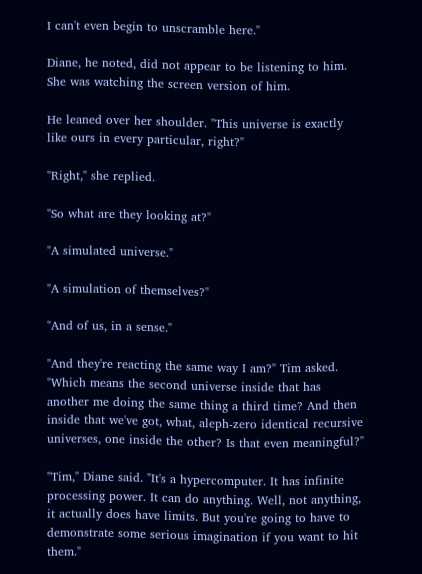I can't even begin to unscramble here."

Diane, he noted, did not appear to be listening to him. She was watching the screen version of him.

He leaned over her shoulder. "This universe is exactly like ours in every particular, right?"

"Right," she replied.

"So what are they looking at?"

"A simulated universe."

"A simulation of themselves?"

"And of us, in a sense."

"And they're reacting the same way I am?" Tim asked. "Which means the second universe inside that has another me doing the same thing a third time? And then inside that we've got, what, aleph-zero identical recursive universes, one inside the other? Is that even meaningful?"

"Tim," Diane said. "It's a hypercomputer. It has infinite processing power. It can do anything. Well, not anything, it actually does have limits. But you're going to have to demonstrate some serious imagination if you want to hit them."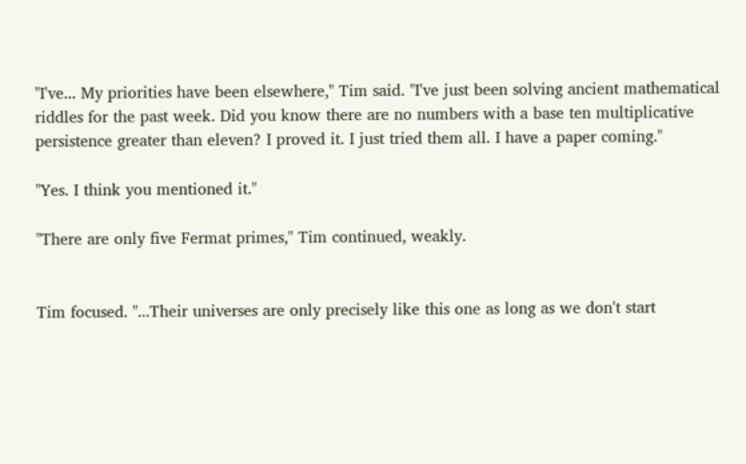"I've... My priorities have been elsewhere," Tim said. "I've just been solving ancient mathematical riddles for the past week. Did you know there are no numbers with a base ten multiplicative persistence greater than eleven? I proved it. I just tried them all. I have a paper coming."

"Yes. I think you mentioned it."

"There are only five Fermat primes," Tim continued, weakly.


Tim focused. "...Their universes are only precisely like this one as long as we don't start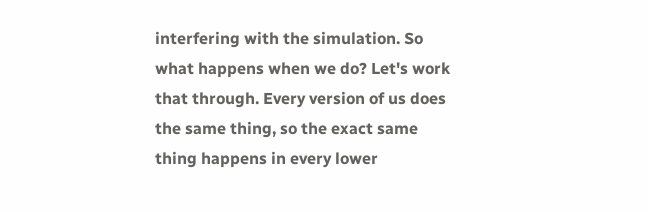interfering with the simulation. So what happens when we do? Let's work that through. Every version of us does the same thing, so the exact same thing happens in every lower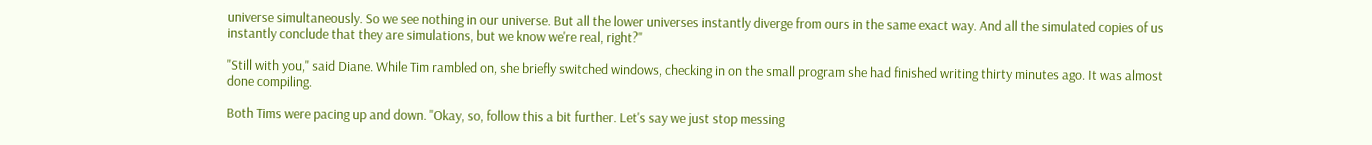universe simultaneously. So we see nothing in our universe. But all the lower universes instantly diverge from ours in the same exact way. And all the simulated copies of us instantly conclude that they are simulations, but we know we're real, right?"

"Still with you," said Diane. While Tim rambled on, she briefly switched windows, checking in on the small program she had finished writing thirty minutes ago. It was almost done compiling.

Both Tims were pacing up and down. "Okay, so, follow this a bit further. Let's say we just stop messing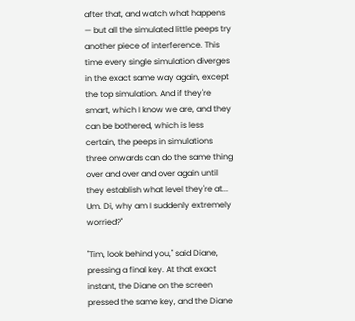after that, and watch what happens — but all the simulated little peeps try another piece of interference. This time every single simulation diverges in the exact same way again, except the top simulation. And if they're smart, which I know we are, and they can be bothered, which is less certain, the peeps in simulations three onwards can do the same thing over and over and over again until they establish what level they're at... Um. Di, why am I suddenly extremely worried?"

"Tim, look behind you," said Diane, pressing a final key. At that exact instant, the Diane on the screen pressed the same key, and the Diane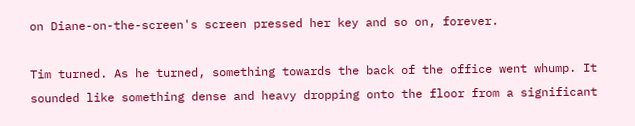on Diane-on-the-screen's screen pressed her key and so on, forever.

Tim turned. As he turned, something towards the back of the office went whump. It sounded like something dense and heavy dropping onto the floor from a significant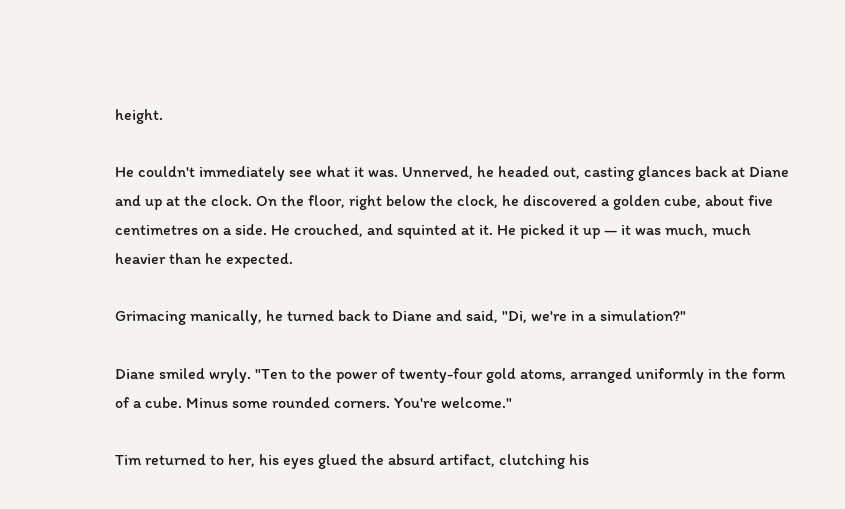height.

He couldn't immediately see what it was. Unnerved, he headed out, casting glances back at Diane and up at the clock. On the floor, right below the clock, he discovered a golden cube, about five centimetres on a side. He crouched, and squinted at it. He picked it up — it was much, much heavier than he expected.

Grimacing manically, he turned back to Diane and said, "Di, we're in a simulation?"

Diane smiled wryly. "Ten to the power of twenty-four gold atoms, arranged uniformly in the form of a cube. Minus some rounded corners. You're welcome."

Tim returned to her, his eyes glued the absurd artifact, clutching his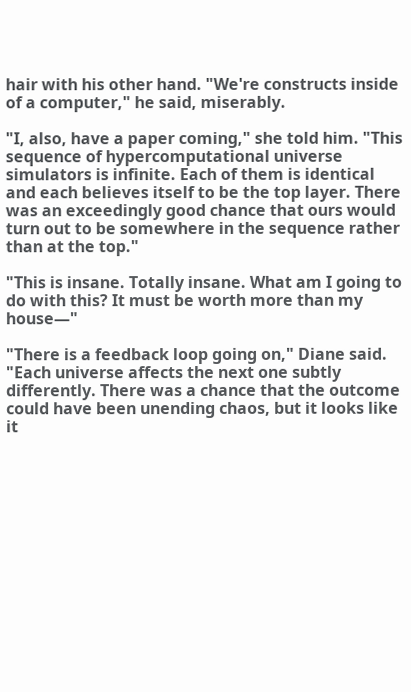hair with his other hand. "We're constructs inside of a computer," he said, miserably.

"I, also, have a paper coming," she told him. "This sequence of hypercomputational universe simulators is infinite. Each of them is identical and each believes itself to be the top layer. There was an exceedingly good chance that ours would turn out to be somewhere in the sequence rather than at the top."

"This is insane. Totally insane. What am I going to do with this? It must be worth more than my house—"

"There is a feedback loop going on," Diane said. "Each universe affects the next one subtly differently. There was a chance that the outcome could have been unending chaos, but it looks like it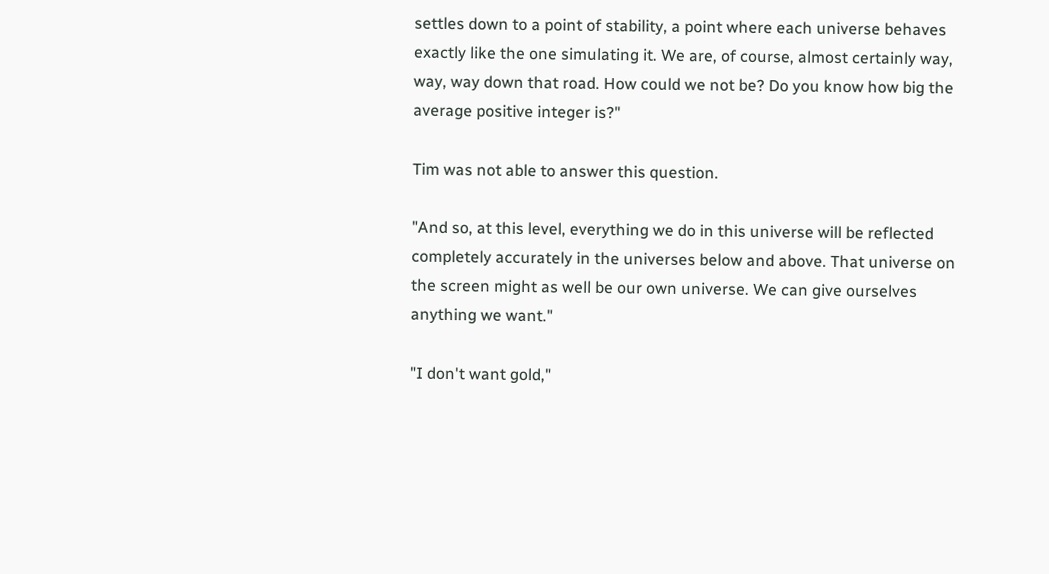settles down to a point of stability, a point where each universe behaves exactly like the one simulating it. We are, of course, almost certainly way, way, way down that road. How could we not be? Do you know how big the average positive integer is?"

Tim was not able to answer this question.

"And so, at this level, everything we do in this universe will be reflected completely accurately in the universes below and above. That universe on the screen might as well be our own universe. We can give ourselves anything we want."

"I don't want gold,"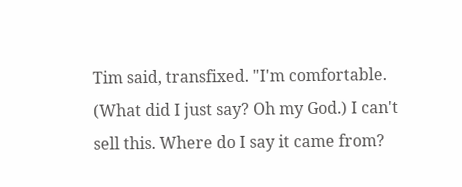Tim said, transfixed. "I'm comfortable. (What did I just say? Oh my God.) I can't sell this. Where do I say it came from?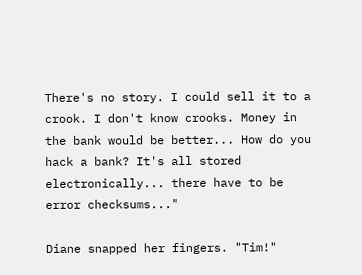There's no story. I could sell it to a crook. I don't know crooks. Money in the bank would be better... How do you hack a bank? It's all stored electronically... there have to be error checksums..."

Diane snapped her fingers. "Tim!"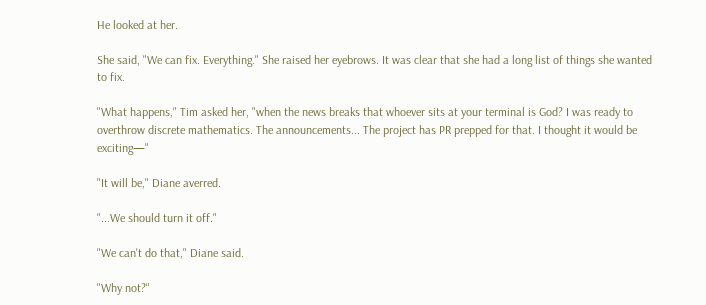He looked at her.

She said, "We can fix. Everything." She raised her eyebrows. It was clear that she had a long list of things she wanted to fix.

"What happens," Tim asked her, "when the news breaks that whoever sits at your terminal is God? I was ready to overthrow discrete mathematics. The announcements... The project has PR prepped for that. I thought it would be exciting—"

"It will be," Diane averred.

"...We should turn it off."

"We can't do that," Diane said.

"Why not?"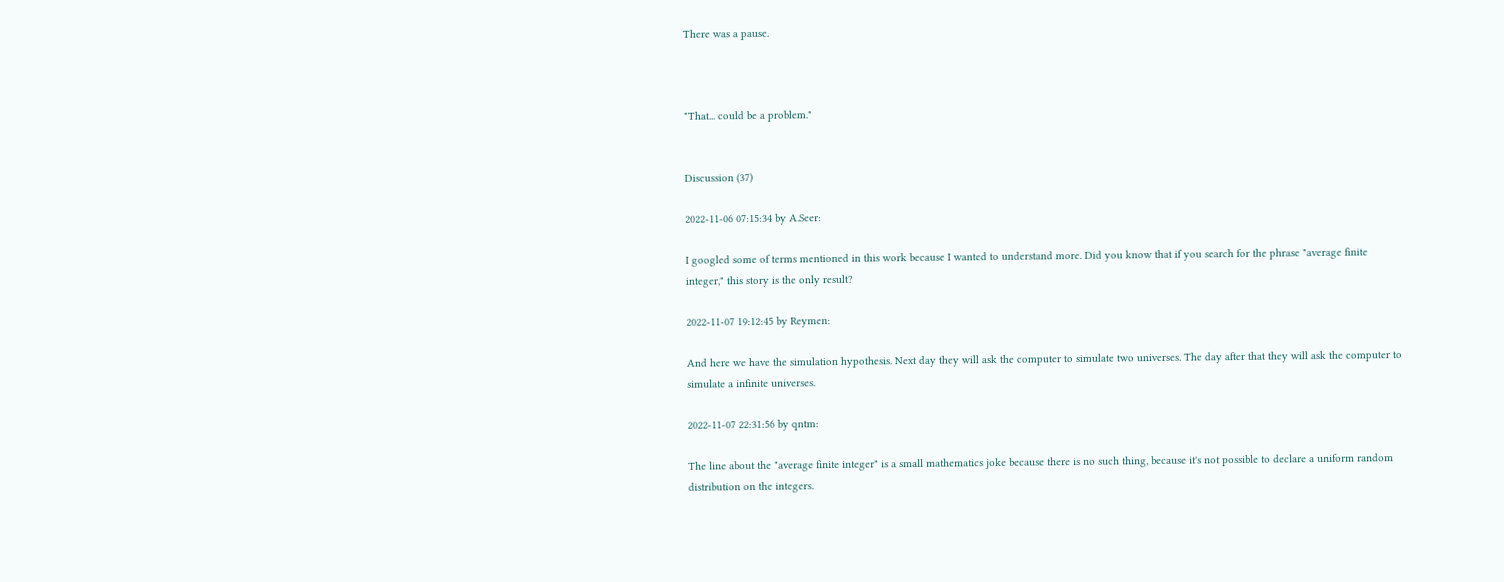There was a pause.



"That... could be a problem."


Discussion (37)

2022-11-06 07:15:34 by A.Seer:

I googled some of terms mentioned in this work because I wanted to understand more. Did you know that if you search for the phrase "average finite integer," this story is the only result?

2022-11-07 19:12:45 by Reymen:

And here we have the simulation hypothesis. Next day they will ask the computer to simulate two universes. The day after that they will ask the computer to simulate a infinite universes.

2022-11-07 22:31:56 by qntm:

The line about the "average finite integer" is a small mathematics joke because there is no such thing, because it's not possible to declare a uniform random distribution on the integers.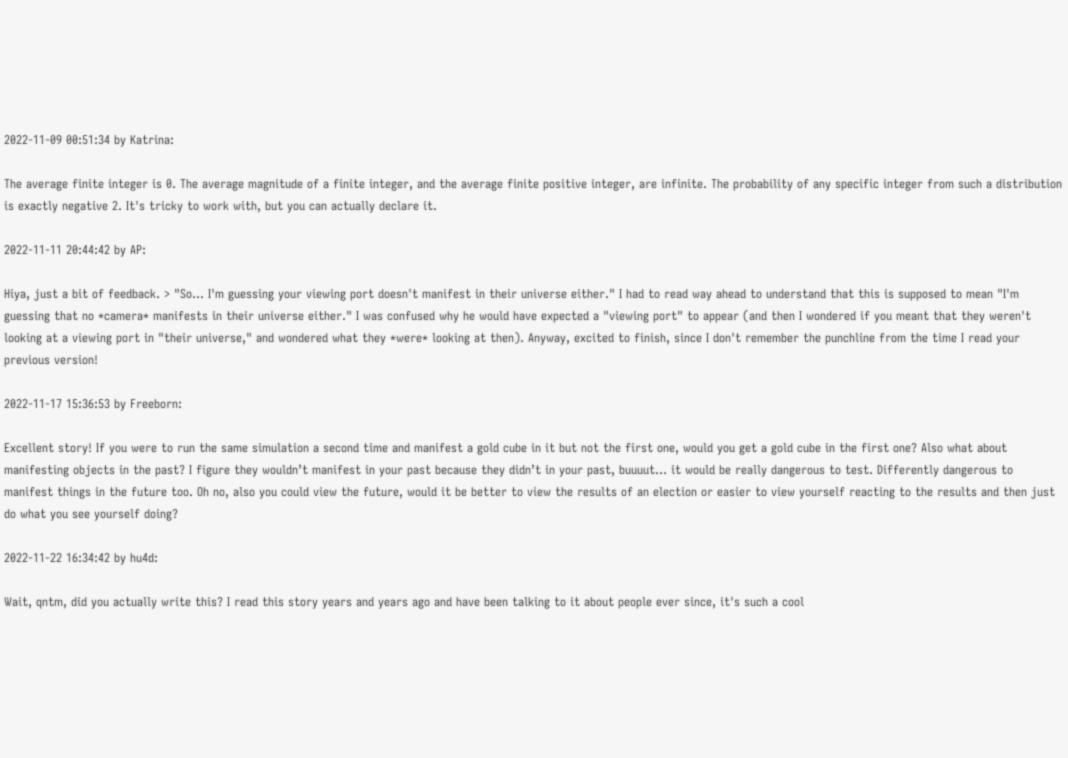2022-11-09 00:51:34 by Katrina:

The average finite integer is 0. The average magnitude of a finite integer, and the average finite positive integer, are infinite. The probability of any specific integer from such a distribution is exactly negative 2. It's tricky to work with, but you can actually declare it.

2022-11-11 20:44:42 by AP:

Hiya, just a bit of feedback. > "So... I'm guessing your viewing port doesn't manifest in their universe either." I had to read way ahead to understand that this is supposed to mean "I'm guessing that no *camera* manifests in their universe either." I was confused why he would have expected a "viewing port" to appear (and then I wondered if you meant that they weren't looking at a viewing port in "their universe," and wondered what they *were* looking at then). Anyway, excited to finish, since I don't remember the punchline from the time I read your previous version!

2022-11-17 15:36:53 by Freeborn:

Excellent story! If you were to run the same simulation a second time and manifest a gold cube in it but not the first one, would you get a gold cube in the first one? Also what about manifesting objects in the past? I figure they wouldn’t manifest in your past because they didn’t in your past, buuuut… it would be really dangerous to test. Differently dangerous to manifest things in the future too. Oh no, also you could view the future, would it be better to view the results of an election or easier to view yourself reacting to the results and then just do what you see yourself doing?

2022-11-22 16:34:42 by hu4d:

Wait, qntm, did you actually write this? I read this story years and years ago and have been talking to it about people ever since, it's such a cool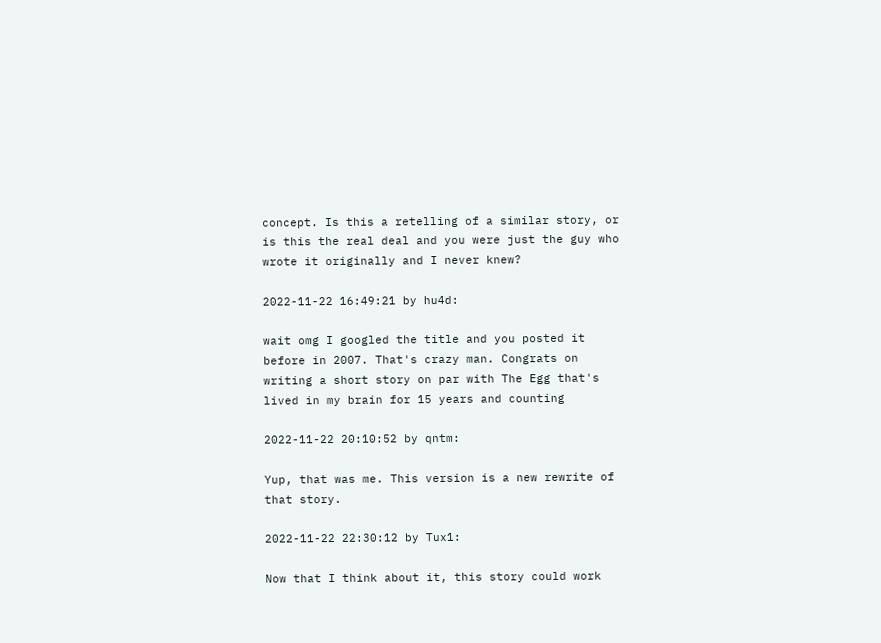concept. Is this a retelling of a similar story, or is this the real deal and you were just the guy who wrote it originally and I never knew?

2022-11-22 16:49:21 by hu4d:

wait omg I googled the title and you posted it before in 2007. That's crazy man. Congrats on writing a short story on par with The Egg that's lived in my brain for 15 years and counting

2022-11-22 20:10:52 by qntm:

Yup, that was me. This version is a new rewrite of that story.

2022-11-22 22:30:12 by Tux1:

Now that I think about it, this story could work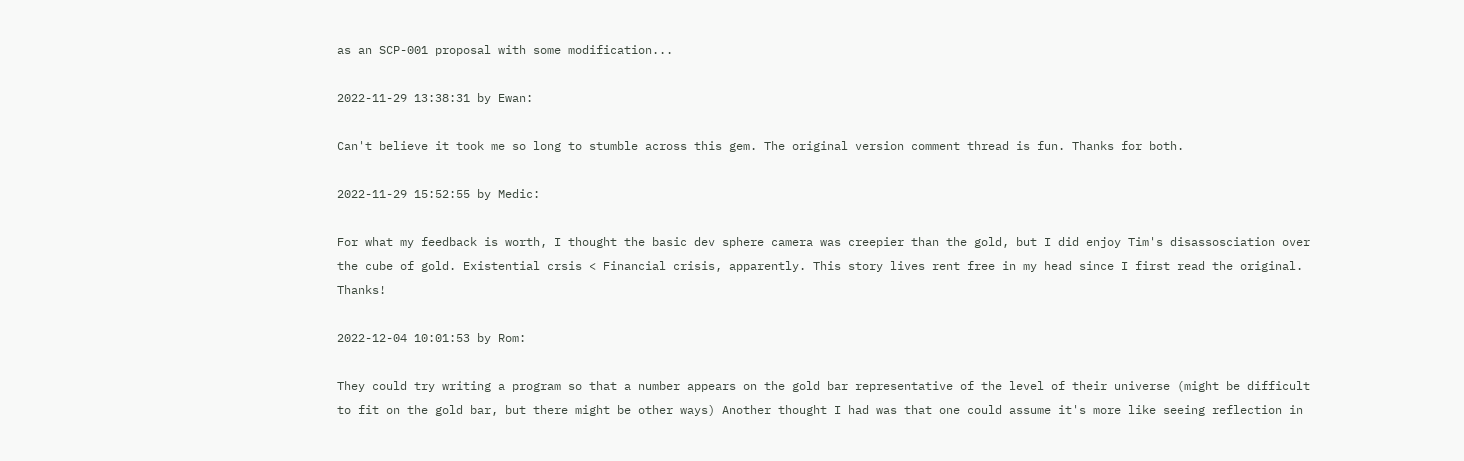as an SCP-001 proposal with some modification...

2022-11-29 13:38:31 by Ewan:

Can't believe it took me so long to stumble across this gem. The original version comment thread is fun. Thanks for both.

2022-11-29 15:52:55 by Medic:

For what my feedback is worth, I thought the basic dev sphere camera was creepier than the gold, but I did enjoy Tim's disassosciation over the cube of gold. Existential crsis < Financial crisis, apparently. This story lives rent free in my head since I first read the original. Thanks!

2022-12-04 10:01:53 by Rom:

They could try writing a program so that a number appears on the gold bar representative of the level of their universe (might be difficult to fit on the gold bar, but there might be other ways) Another thought I had was that one could assume it's more like seeing reflection in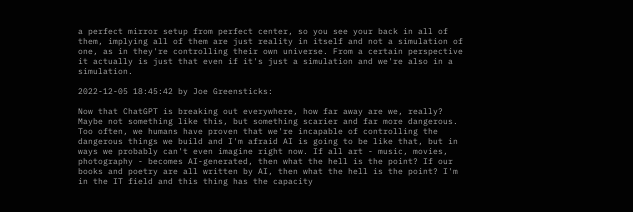a perfect mirror setup from perfect center, so you see your back in all of them, implying all of them are just reality in itself and not a simulation of one, as in they're controlling their own universe. From a certain perspective it actually is just that even if it's just a simulation and we're also in a simulation.

2022-12-05 18:45:42 by Joe Greensticks:

Now that ChatGPT is breaking out everywhere, how far away are we, really? Maybe not something like this, but something scarier and far more dangerous. Too often, we humans have proven that we're incapable of controlling the dangerous things we build and I'm afraid AI is going to be like that, but in ways we probably can't even imagine right now. If all art - music, movies, photography - becomes AI-generated, then what the hell is the point? If our books and poetry are all written by AI, then what the hell is the point? I'm in the IT field and this thing has the capacity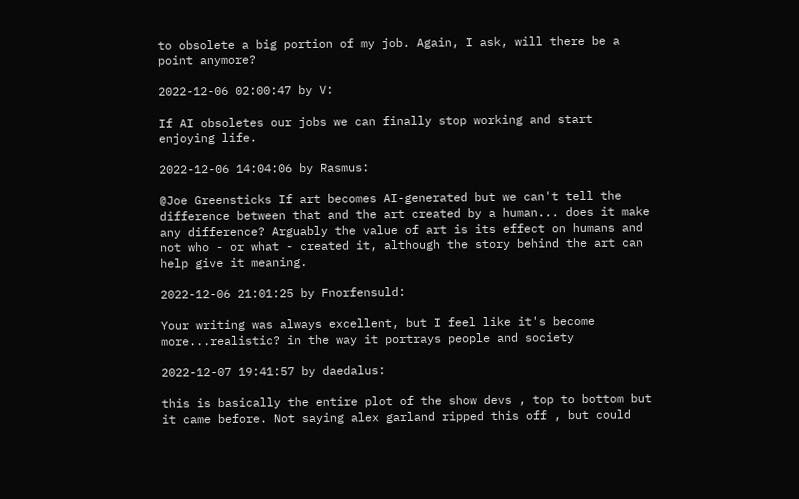to obsolete a big portion of my job. Again, I ask, will there be a point anymore?

2022-12-06 02:00:47 by V:

If AI obsoletes our jobs we can finally stop working and start enjoying life.

2022-12-06 14:04:06 by Rasmus:

@Joe Greensticks If art becomes AI-generated but we can't tell the difference between that and the art created by a human... does it make any difference? Arguably the value of art is its effect on humans and not who - or what - created it, although the story behind the art can help give it meaning.

2022-12-06 21:01:25 by Fnorfensuld:

Your writing was always excellent, but I feel like it's become more...realistic? in the way it portrays people and society

2022-12-07 19:41:57 by daedalus:

this is basically the entire plot of the show devs , top to bottom but it came before. Not saying alex garland ripped this off , but could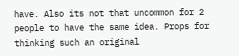have. Also its not that uncommon for 2 people to have the same idea. Props for thinking such an original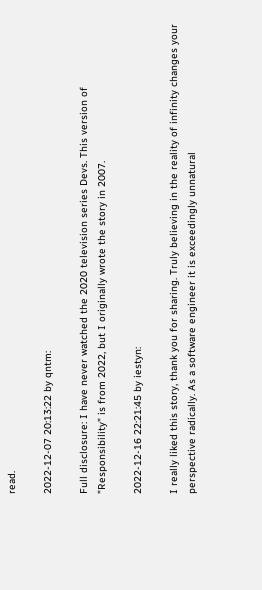read.

2022-12-07 20:13:22 by qntm:

Full disclosure: I have never watched the 2020 television series Devs. This version of "Responsibility" is from 2022, but I originally wrote the story in 2007.

2022-12-16 22:21:45 by iestyn:

I really liked this story, thank you for sharing. Truly believing in the reality of infinity changes your perspective radically. As a software engineer it is exceedingly unnatural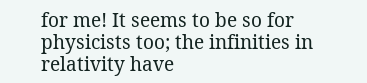for me! It seems to be so for physicists too; the infinities in relativity have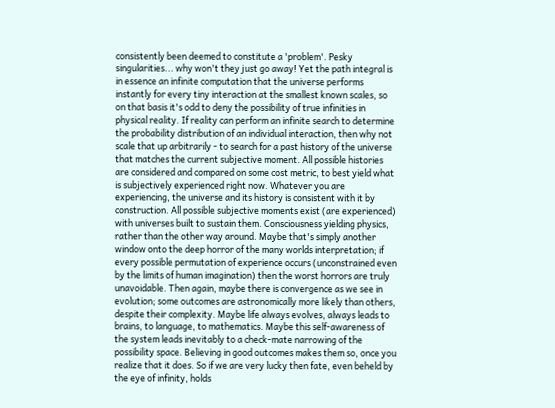consistently been deemed to constitute a 'problem'. Pesky singularities... why won't they just go away! Yet the path integral is in essence an infinite computation that the universe performs instantly for every tiny interaction at the smallest known scales, so on that basis it's odd to deny the possibility of true infinities in physical reality. If reality can perform an infinite search to determine the probability distribution of an individual interaction, then why not scale that up arbitrarily - to search for a past history of the universe that matches the current subjective moment. All possible histories are considered and compared on some cost metric, to best yield what is subjectively experienced right now. Whatever you are experiencing, the universe and its history is consistent with it by construction. All possible subjective moments exist (are experienced) with universes built to sustain them. Consciousness yielding physics, rather than the other way around. Maybe that's simply another window onto the deep horror of the many worlds interpretation; if every possible permutation of experience occurs (unconstrained even by the limits of human imagination) then the worst horrors are truly unavoidable. Then again, maybe there is convergence as we see in evolution; some outcomes are astronomically more likely than others, despite their complexity. Maybe life always evolves, always leads to brains, to language, to mathematics. Maybe this self-awareness of the system leads inevitably to a check-mate narrowing of the possibility space. Believing in good outcomes makes them so, once you realize that it does. So if we are very lucky then fate, even beheld by the eye of infinity, holds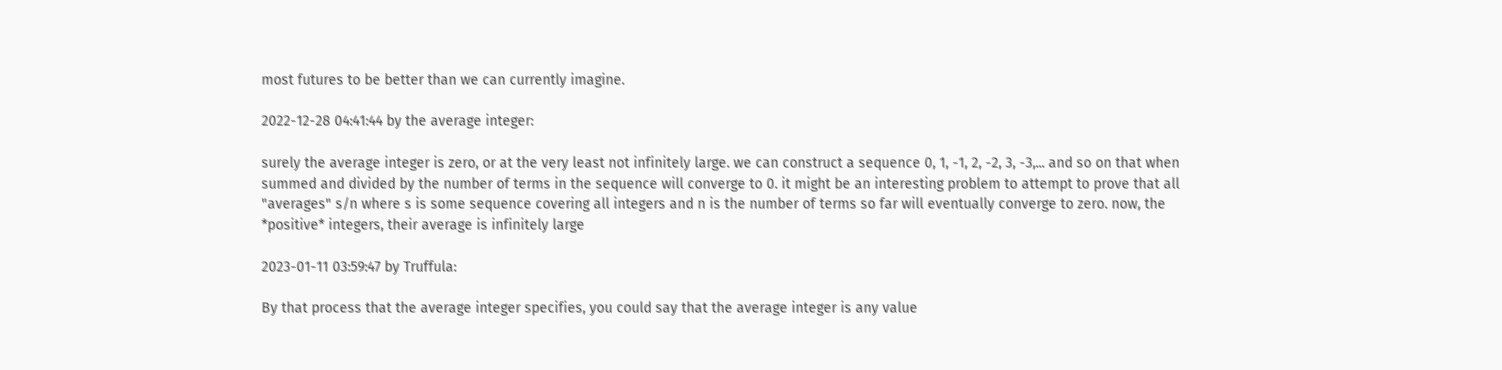most futures to be better than we can currently imagine.

2022-12-28 04:41:44 by the average integer:

surely the average integer is zero, or at the very least not infinitely large. we can construct a sequence 0, 1, -1, 2, -2, 3, -3,... and so on that when summed and divided by the number of terms in the sequence will converge to 0. it might be an interesting problem to attempt to prove that all "averages" s/n where s is some sequence covering all integers and n is the number of terms so far will eventually converge to zero. now, the *positive* integers, their average is infinitely large

2023-01-11 03:59:47 by Truffula:

By that process that the average integer specifies, you could say that the average integer is any value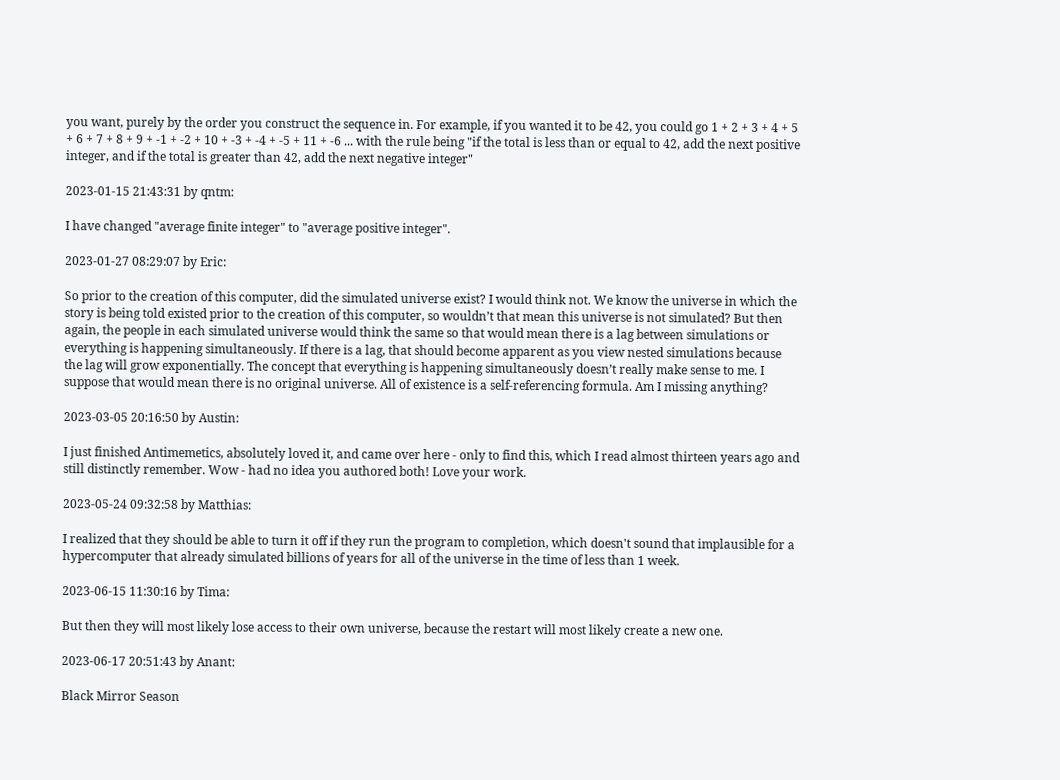you want, purely by the order you construct the sequence in. For example, if you wanted it to be 42, you could go 1 + 2 + 3 + 4 + 5 + 6 + 7 + 8 + 9 + -1 + -2 + 10 + -3 + -4 + -5 + 11 + -6 ... with the rule being "if the total is less than or equal to 42, add the next positive integer, and if the total is greater than 42, add the next negative integer"

2023-01-15 21:43:31 by qntm:

I have changed "average finite integer" to "average positive integer".

2023-01-27 08:29:07 by Eric:

So prior to the creation of this computer, did the simulated universe exist? I would think not. We know the universe in which the story is being told existed prior to the creation of this computer, so wouldn’t that mean this universe is not simulated? But then again, the people in each simulated universe would think the same so that would mean there is a lag between simulations or everything is happening simultaneously. If there is a lag, that should become apparent as you view nested simulations because the lag will grow exponentially. The concept that everything is happening simultaneously doesn’t really make sense to me. I suppose that would mean there is no original universe. All of existence is a self-referencing formula. Am I missing anything?

2023-03-05 20:16:50 by Austin:

I just finished Antimemetics, absolutely loved it, and came over here - only to find this, which I read almost thirteen years ago and still distinctly remember. Wow - had no idea you authored both! Love your work.

2023-05-24 09:32:58 by Matthias:

I realized that they should be able to turn it off if they run the program to completion, which doesn't sound that implausible for a hypercomputer that already simulated billions of years for all of the universe in the time of less than 1 week.

2023-06-15 11:30:16 by Tima:

But then they will most likely lose access to their own universe, because the restart will most likely create a new one.

2023-06-17 20:51:43 by Anant:

Black Mirror Season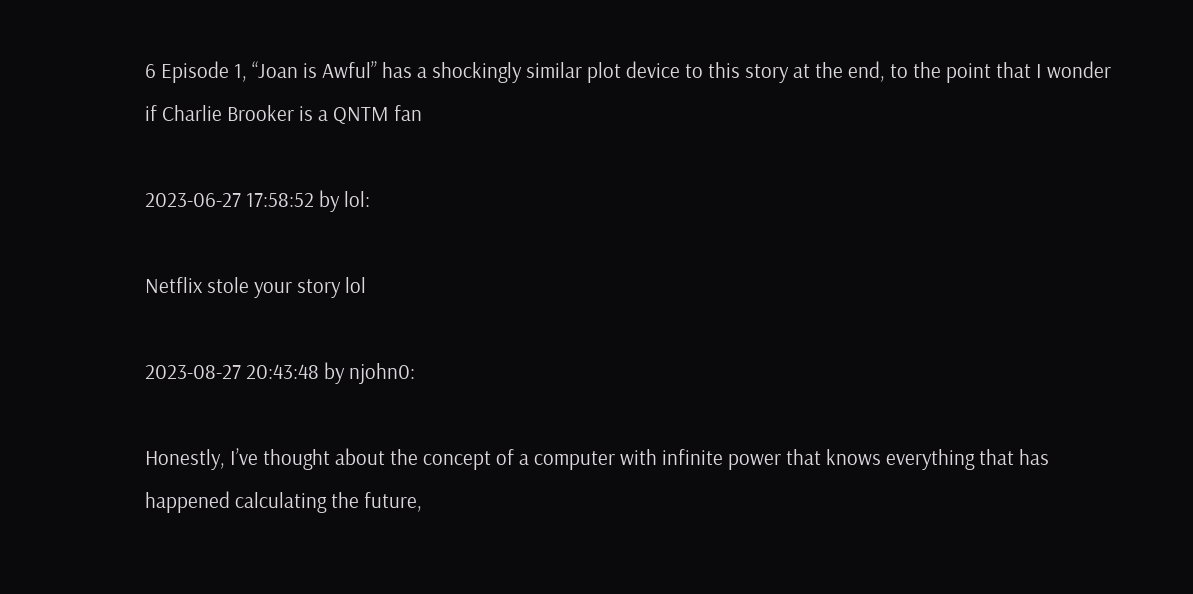6 Episode 1, “Joan is Awful” has a shockingly similar plot device to this story at the end, to the point that I wonder if Charlie Brooker is a QNTM fan

2023-06-27 17:58:52 by lol:

Netflix stole your story lol

2023-08-27 20:43:48 by njohn0:

Honestly, I’ve thought about the concept of a computer with infinite power that knows everything that has happened calculating the future,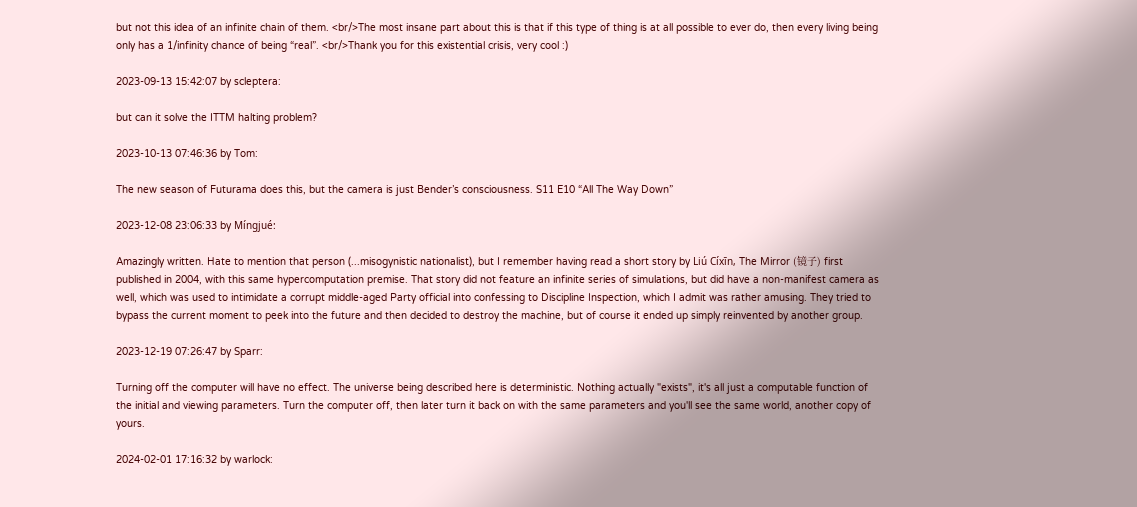but not this idea of an infinite chain of them. <br/>The most insane part about this is that if this type of thing is at all possible to ever do, then every living being only has a 1/infinity chance of being “real”. <br/>Thank you for this existential crisis, very cool :)

2023-09-13 15:42:07 by scleptera:

but can it solve the ITTM halting problem?

2023-10-13 07:46:36 by Tom:

The new season of Futurama does this, but the camera is just Bender’s consciousness. S11 E10 “All The Way Down”

2023-12-08 23:06:33 by Míngjué:

Amazingly written. Hate to mention that person (...misogynistic nationalist), but I remember having read a short story by Liú Cíxīn, The Mirror (镜子) first published in 2004, with this same hypercomputation premise. That story did not feature an infinite series of simulations, but did have a non-manifest camera as well, which was used to intimidate a corrupt middle-aged Party official into confessing to Discipline Inspection, which I admit was rather amusing. They tried to bypass the current moment to peek into the future and then decided to destroy the machine, but of course it ended up simply reinvented by another group.

2023-12-19 07:26:47 by Sparr:

Turning off the computer will have no effect. The universe being described here is deterministic. Nothing actually "exists", it's all just a computable function of the initial and viewing parameters. Turn the computer off, then later turn it back on with the same parameters and you'll see the same world, another copy of yours.

2024-02-01 17:16:32 by warlock: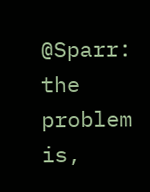@Sparr: the problem is,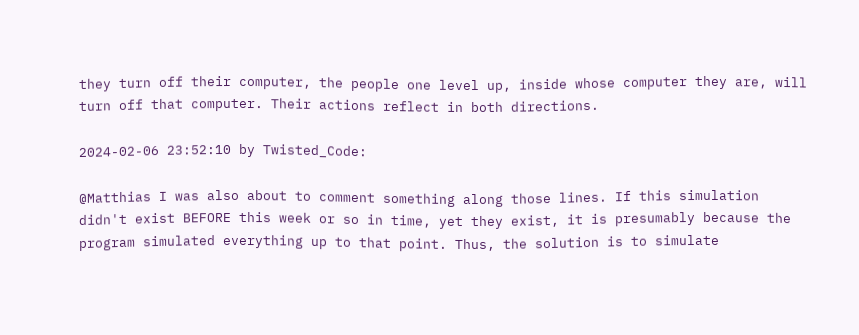they turn off their computer, the people one level up, inside whose computer they are, will turn off that computer. Their actions reflect in both directions.

2024-02-06 23:52:10 by Twisted_Code:

@Matthias I was also about to comment something along those lines. If this simulation didn't exist BEFORE this week or so in time, yet they exist, it is presumably because the program simulated everything up to that point. Thus, the solution is to simulate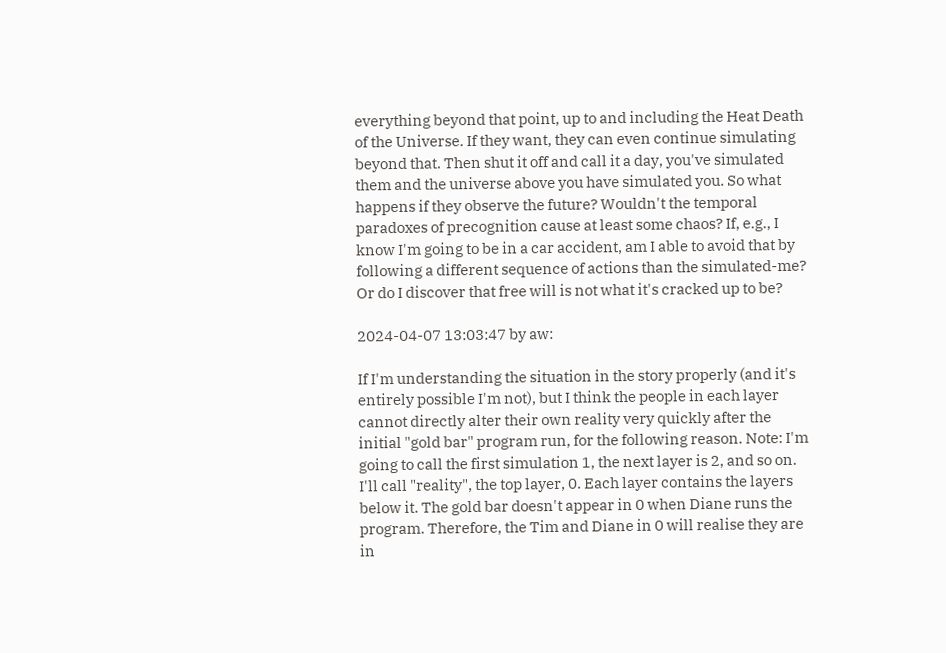everything beyond that point, up to and including the Heat Death of the Universe. If they want, they can even continue simulating beyond that. Then shut it off and call it a day, you've simulated them and the universe above you have simulated you. So what happens if they observe the future? Wouldn't the temporal paradoxes of precognition cause at least some chaos? If, e.g., I know I'm going to be in a car accident, am I able to avoid that by following a different sequence of actions than the simulated-me? Or do I discover that free will is not what it's cracked up to be?

2024-04-07 13:03:47 by aw:

If I'm understanding the situation in the story properly (and it's entirely possible I'm not), but I think the people in each layer cannot directly alter their own reality very quickly after the initial "gold bar" program run, for the following reason. Note: I'm going to call the first simulation 1, the next layer is 2, and so on. I'll call "reality", the top layer, 0. Each layer contains the layers below it. The gold bar doesn't appear in 0 when Diane runs the program. Therefore, the Tim and Diane in 0 will realise they are in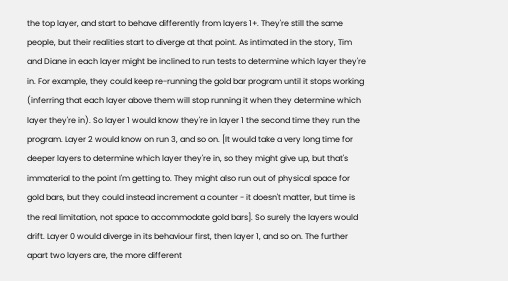the top layer, and start to behave differently from layers 1+. They're still the same people, but their realities start to diverge at that point. As intimated in the story, Tim and Diane in each layer might be inclined to run tests to determine which layer they're in. For example, they could keep re-running the gold bar program until it stops working (inferring that each layer above them will stop running it when they determine which layer they're in). So layer 1 would know they're in layer 1 the second time they run the program. Layer 2 would know on run 3, and so on. [It would take a very long time for deeper layers to determine which layer they're in, so they might give up, but that's immaterial to the point I'm getting to. They might also run out of physical space for gold bars, but they could instead increment a counter - it doesn't matter, but time is the real limitation, not space to accommodate gold bars]. So surely the layers would drift. Layer 0 would diverge in its behaviour first, then layer 1, and so on. The further apart two layers are, the more different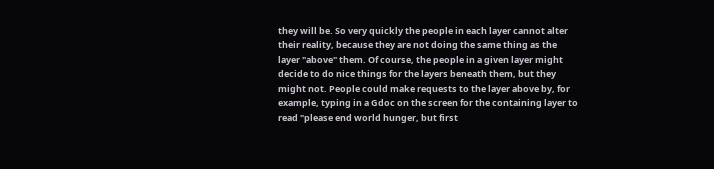they will be. So very quickly the people in each layer cannot alter their reality, because they are not doing the same thing as the layer "above" them. Of course, the people in a given layer might decide to do nice things for the layers beneath them, but they might not. People could make requests to the layer above by, for example, typing in a Gdoc on the screen for the containing layer to read "please end world hunger, but first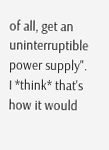of all, get an uninterruptible power supply". I *think* that's how it would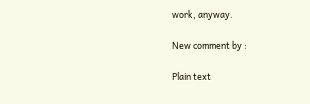work, anyway.

New comment by :

Plain text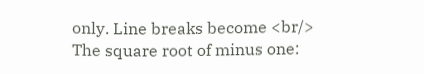only. Line breaks become <br/>
The square root of minus one: